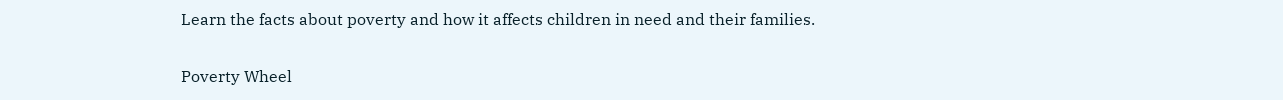Learn the facts about poverty and how it affects children in need and their families.

Poverty Wheel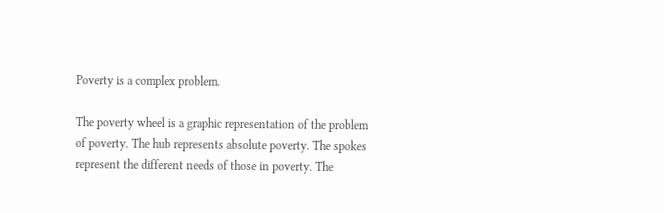Poverty is a complex problem.

The poverty wheel is a graphic representation of the problem of poverty. The hub represents absolute poverty. The spokes represent the different needs of those in poverty. The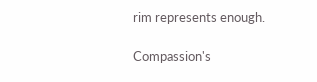rim represents enough.

Compassion's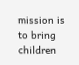mission is to bring children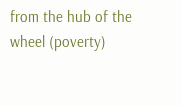from the hub of the wheel (poverty)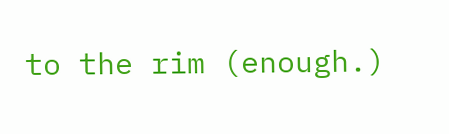to the rim (enough.)